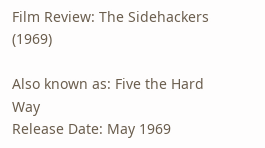Film Review: The Sidehackers (1969)

Also known as: Five the Hard Way
Release Date: May 1969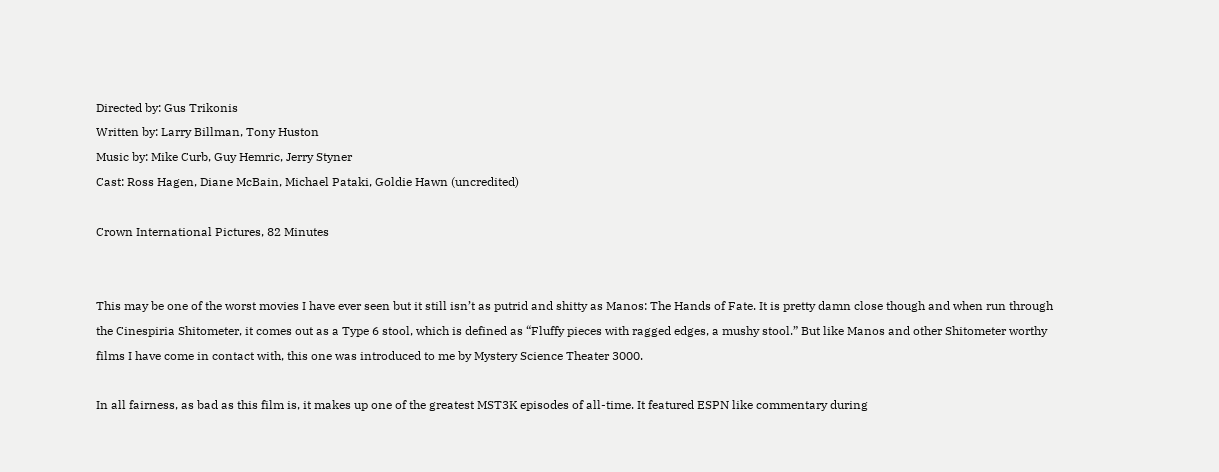Directed by: Gus Trikonis
Written by: Larry Billman, Tony Huston
Music by: Mike Curb, Guy Hemric, Jerry Styner
Cast: Ross Hagen, Diane McBain, Michael Pataki, Goldie Hawn (uncredited)

Crown International Pictures, 82 Minutes


This may be one of the worst movies I have ever seen but it still isn’t as putrid and shitty as Manos: The Hands of Fate. It is pretty damn close though and when run through the Cinespiria Shitometer, it comes out as a Type 6 stool, which is defined as “Fluffy pieces with ragged edges, a mushy stool.” But like Manos and other Shitometer worthy films I have come in contact with, this one was introduced to me by Mystery Science Theater 3000.

In all fairness, as bad as this film is, it makes up one of the greatest MST3K episodes of all-time. It featured ESPN like commentary during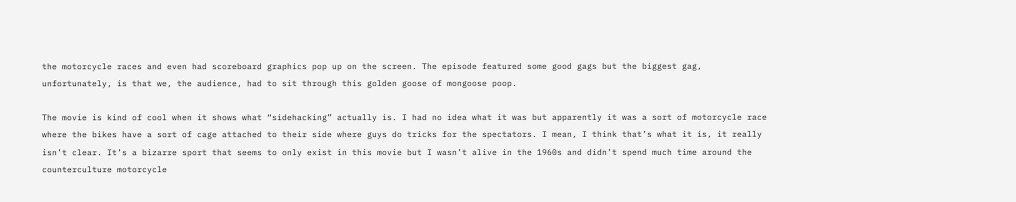the motorcycle races and even had scoreboard graphics pop up on the screen. The episode featured some good gags but the biggest gag, unfortunately, is that we, the audience, had to sit through this golden goose of mongoose poop.

The movie is kind of cool when it shows what “sidehacking” actually is. I had no idea what it was but apparently it was a sort of motorcycle race where the bikes have a sort of cage attached to their side where guys do tricks for the spectators. I mean, I think that’s what it is, it really isn’t clear. It’s a bizarre sport that seems to only exist in this movie but I wasn’t alive in the 1960s and didn’t spend much time around the counterculture motorcycle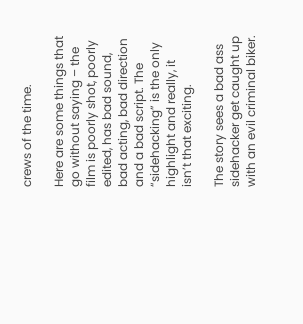crews of the time.

Here are some things that go without saying – the film is poorly shot, poorly edited, has bad sound, bad acting, bad direction and a bad script. The “sidehacking” is the only highlight and really, it isn’t that exciting.

The story sees a bad ass sidehacker get caught up with an evil criminal biker.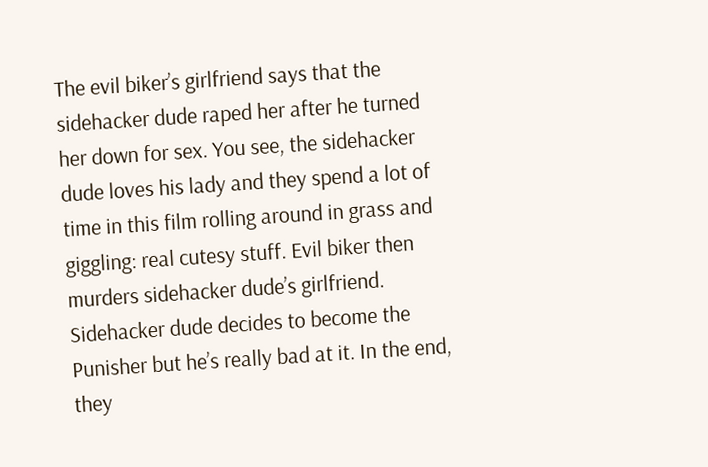The evil biker’s girlfriend says that the sidehacker dude raped her after he turned her down for sex. You see, the sidehacker dude loves his lady and they spend a lot of time in this film rolling around in grass and giggling: real cutesy stuff. Evil biker then murders sidehacker dude’s girlfriend. Sidehacker dude decides to become the Punisher but he’s really bad at it. In the end, they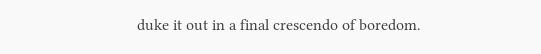duke it out in a final crescendo of boredom.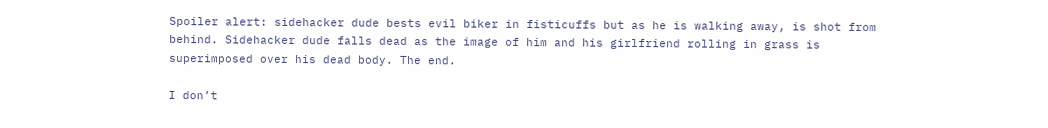Spoiler alert: sidehacker dude bests evil biker in fisticuffs but as he is walking away, is shot from behind. Sidehacker dude falls dead as the image of him and his girlfriend rolling in grass is superimposed over his dead body. The end.

I don’t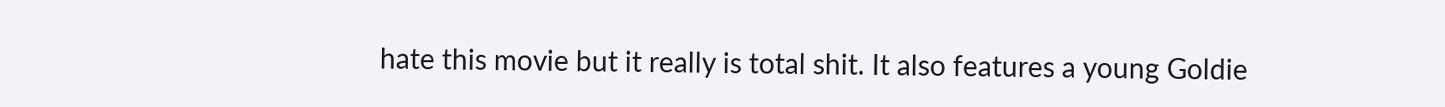hate this movie but it really is total shit. It also features a young Goldie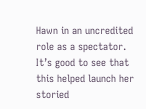Hawn in an uncredited role as a spectator. It’s good to see that this helped launch her storied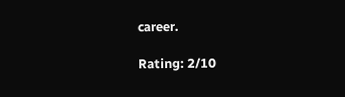career.

Rating: 2/10